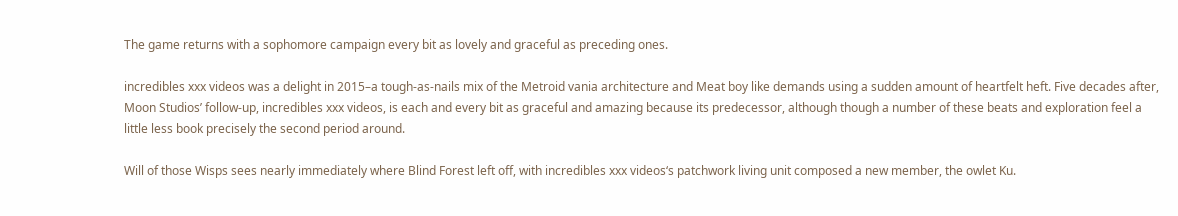The game returns with a sophomore campaign every bit as lovely and graceful as preceding ones.

incredibles xxx videos was a delight in 2015–a tough-as-nails mix of the Metroid vania architecture and Meat boy like demands using a sudden amount of heartfelt heft. Five decades after, Moon Studios’ follow-up, incredibles xxx videos, is each and every bit as graceful and amazing because its predecessor, although though a number of these beats and exploration feel a little less book precisely the second period around.

Will of those Wisps sees nearly immediately where Blind Forest left off, with incredibles xxx videos‘s patchwork living unit composed a new member, the owlet Ku.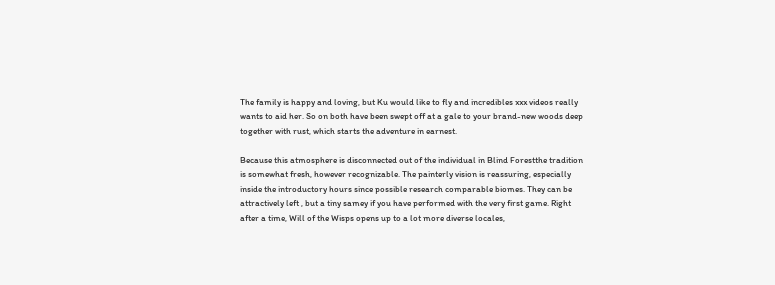The family is happy and loving, but Ku would like to fly and incredibles xxx videos really wants to aid her. So on both have been swept off at a gale to your brand-new woods deep together with rust, which starts the adventure in earnest.

Because this atmosphere is disconnected out of the individual in Blind Forestthe tradition is somewhat fresh, however recognizable. The painterly vision is reassuring, especially inside the introductory hours since possible research comparable biomes. They can be attractively left , but a tiny samey if you have performed with the very first game. Right after a time, Will of the Wisps opens up to a lot more diverse locales,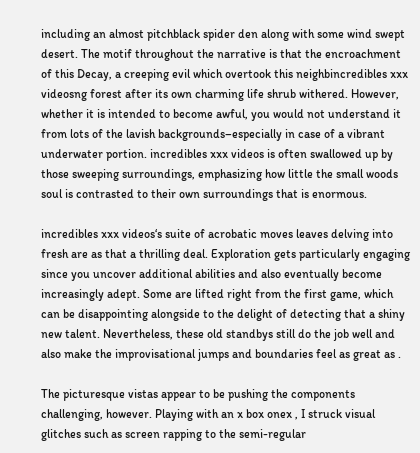including an almost pitchblack spider den along with some wind swept desert. The motif throughout the narrative is that the encroachment of this Decay, a creeping evil which overtook this neighbincredibles xxx videosng forest after its own charming life shrub withered. However, whether it is intended to become awful, you would not understand it from lots of the lavish backgrounds–especially in case of a vibrant underwater portion. incredibles xxx videos is often swallowed up by those sweeping surroundings, emphasizing how little the small woods soul is contrasted to their own surroundings that is enormous.

incredibles xxx videos‘s suite of acrobatic moves leaves delving into fresh are as that a thrilling deal. Exploration gets particularly engaging since you uncover additional abilities and also eventually become increasingly adept. Some are lifted right from the first game, which can be disappointing alongside to the delight of detecting that a shiny new talent. Nevertheless, these old standbys still do the job well and also make the improvisational jumps and boundaries feel as great as .

The picturesque vistas appear to be pushing the components challenging, however. Playing with an x box onex , I struck visual glitches such as screen rapping to the semi-regular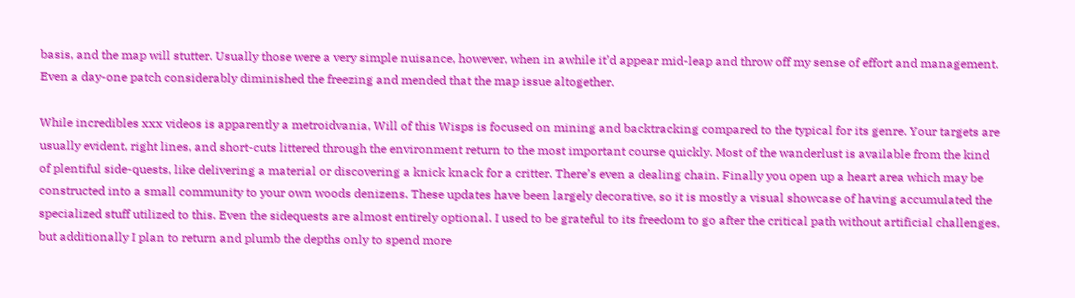basis, and the map will stutter. Usually those were a very simple nuisance, however, when in awhile it’d appear mid-leap and throw off my sense of effort and management. Even a day-one patch considerably diminished the freezing and mended that the map issue altogether.

While incredibles xxx videos is apparently a metroidvania, Will of this Wisps is focused on mining and backtracking compared to the typical for its genre. Your targets are usually evident, right lines, and short-cuts littered through the environment return to the most important course quickly. Most of the wanderlust is available from the kind of plentiful side-quests, like delivering a material or discovering a knick knack for a critter. There’s even a dealing chain. Finally you open up a heart area which may be constructed into a small community to your own woods denizens. These updates have been largely decorative, so it is mostly a visual showcase of having accumulated the specialized stuff utilized to this. Even the sidequests are almost entirely optional. I used to be grateful to its freedom to go after the critical path without artificial challenges, but additionally I plan to return and plumb the depths only to spend more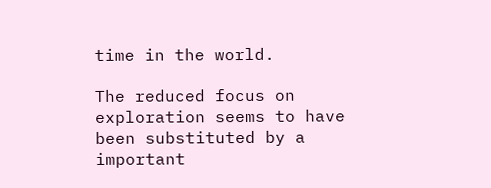time in the world.

The reduced focus on exploration seems to have been substituted by a important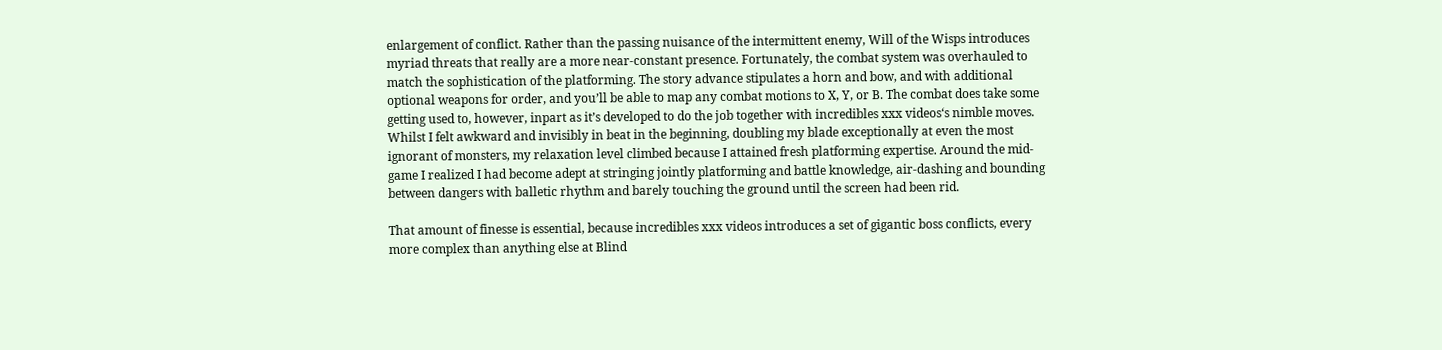enlargement of conflict. Rather than the passing nuisance of the intermittent enemy, Will of the Wisps introduces myriad threats that really are a more near-constant presence. Fortunately, the combat system was overhauled to match the sophistication of the platforming. The story advance stipulates a horn and bow, and with additional optional weapons for order, and you’ll be able to map any combat motions to X, Y, or B. The combat does take some getting used to, however, inpart as it’s developed to do the job together with incredibles xxx videos‘s nimble moves. Whilst I felt awkward and invisibly in beat in the beginning, doubling my blade exceptionally at even the most ignorant of monsters, my relaxation level climbed because I attained fresh platforming expertise. Around the mid-game I realized I had become adept at stringing jointly platforming and battle knowledge, air-dashing and bounding between dangers with balletic rhythm and barely touching the ground until the screen had been rid.

That amount of finesse is essential, because incredibles xxx videos introduces a set of gigantic boss conflicts, every more complex than anything else at Blind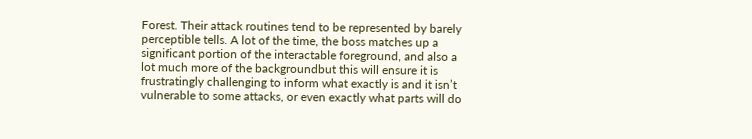Forest. Their attack routines tend to be represented by barely perceptible tells. A lot of the time, the boss matches up a significant portion of the interactable foreground, and also a lot much more of the backgroundbut this will ensure it is frustratingly challenging to inform what exactly is and it isn’t vulnerable to some attacks, or even exactly what parts will do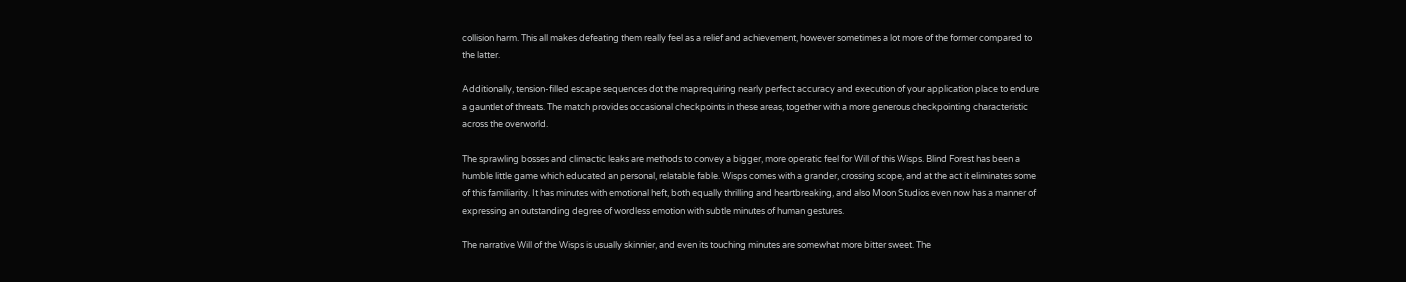collision harm. This all makes defeating them really feel as a relief and achievement, however sometimes a lot more of the former compared to the latter.

Additionally, tension-filled escape sequences dot the maprequiring nearly perfect accuracy and execution of your application place to endure a gauntlet of threats. The match provides occasional checkpoints in these areas, together with a more generous checkpointing characteristic across the overworld.

The sprawling bosses and climactic leaks are methods to convey a bigger, more operatic feel for Will of this Wisps. Blind Forest has been a humble little game which educated an personal, relatable fable. Wisps comes with a grander, crossing scope, and at the act it eliminates some of this familiarity. It has minutes with emotional heft, both equally thrilling and heartbreaking, and also Moon Studios even now has a manner of expressing an outstanding degree of wordless emotion with subtle minutes of human gestures.

The narrative Will of the Wisps is usually skinnier, and even its touching minutes are somewhat more bitter sweet. The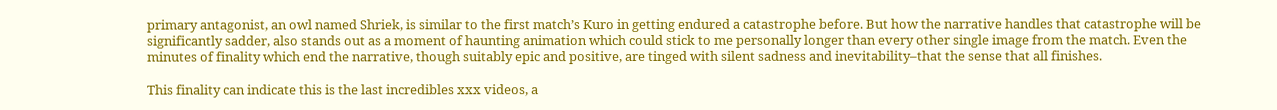primary antagonist, an owl named Shriek, is similar to the first match’s Kuro in getting endured a catastrophe before. But how the narrative handles that catastrophe will be significantly sadder, also stands out as a moment of haunting animation which could stick to me personally longer than every other single image from the match. Even the minutes of finality which end the narrative, though suitably epic and positive, are tinged with silent sadness and inevitability–that the sense that all finishes.

This finality can indicate this is the last incredibles xxx videos, a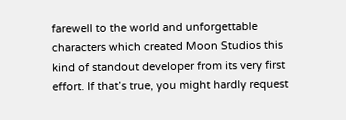farewell to the world and unforgettable characters which created Moon Studios this kind of standout developer from its very first effort. If that’s true, you might hardly request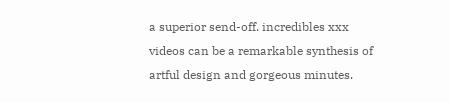a superior send-off. incredibles xxx videos can be a remarkable synthesis of artful design and gorgeous minutes.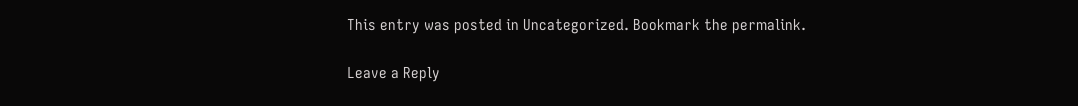This entry was posted in Uncategorized. Bookmark the permalink.

Leave a Reply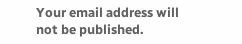Your email address will not be published.